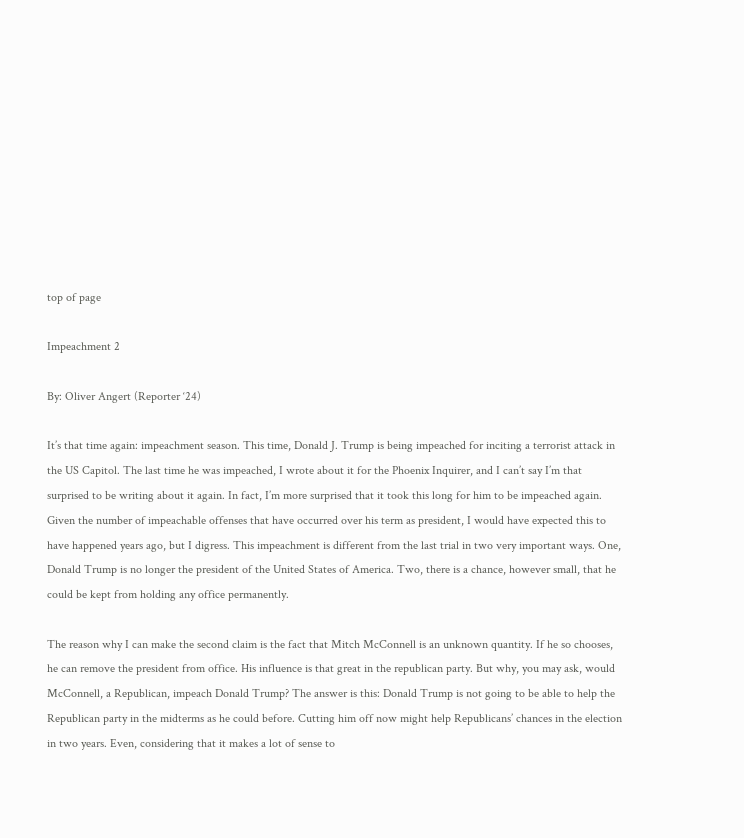top of page

Impeachment 2

By: Oliver Angert (Reporter ‘24)

It’s that time again: impeachment season. This time, Donald J. Trump is being impeached for inciting a terrorist attack in the US Capitol. The last time he was impeached, I wrote about it for the Phoenix Inquirer, and I can’t say I’m that surprised to be writing about it again. In fact, I’m more surprised that it took this long for him to be impeached again. Given the number of impeachable offenses that have occurred over his term as president, I would have expected this to have happened years ago, but I digress. This impeachment is different from the last trial in two very important ways. One, Donald Trump is no longer the president of the United States of America. Two, there is a chance, however small, that he could be kept from holding any office permanently.

The reason why I can make the second claim is the fact that Mitch McConnell is an unknown quantity. If he so chooses, he can remove the president from office. His influence is that great in the republican party. But why, you may ask, would McConnell, a Republican, impeach Donald Trump? The answer is this: Donald Trump is not going to be able to help the Republican party in the midterms as he could before. Cutting him off now might help Republicans’ chances in the election in two years. Even, considering that it makes a lot of sense to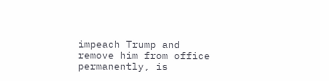impeach Trump and remove him from office permanently, is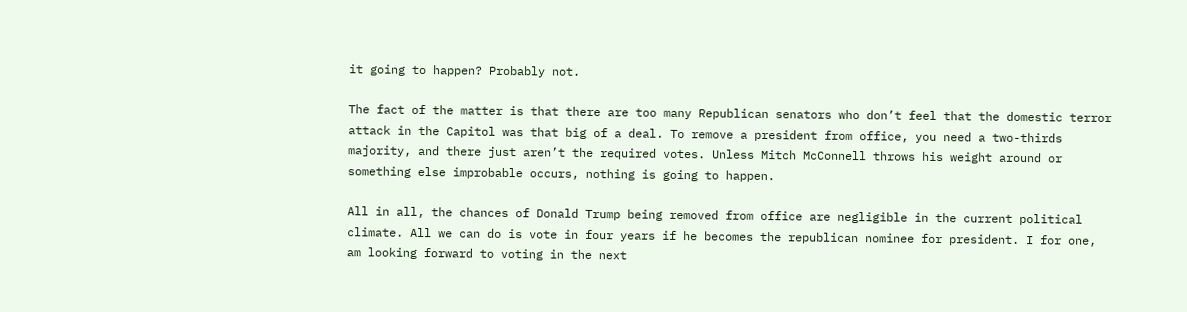it going to happen? Probably not.

The fact of the matter is that there are too many Republican senators who don’t feel that the domestic terror attack in the Capitol was that big of a deal. To remove a president from office, you need a two-thirds majority, and there just aren’t the required votes. Unless Mitch McConnell throws his weight around or something else improbable occurs, nothing is going to happen.

All in all, the chances of Donald Trump being removed from office are negligible in the current political climate. All we can do is vote in four years if he becomes the republican nominee for president. I for one, am looking forward to voting in the next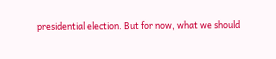presidential election. But for now, what we should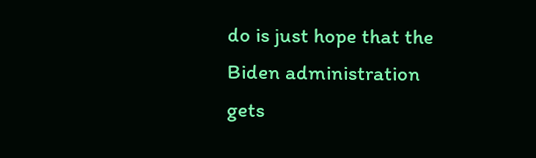do is just hope that the Biden administration gets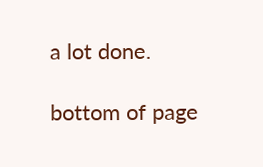a lot done.

bottom of page